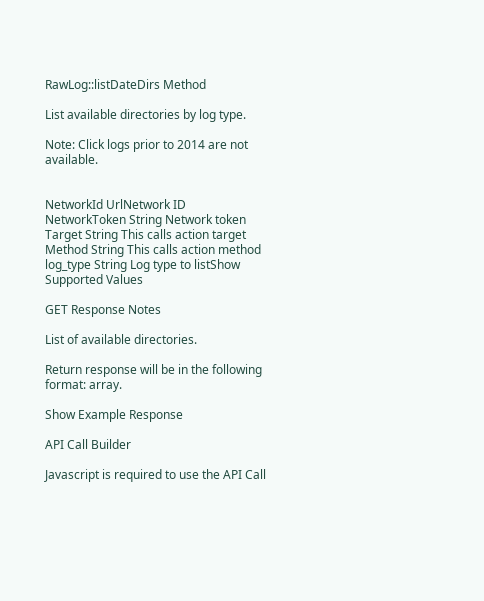RawLog::listDateDirs Method

List available directories by log type.

Note: Click logs prior to 2014 are not available.


NetworkId UrlNetwork ID
NetworkToken String Network token
Target String This calls action target
Method String This calls action method
log_type String Log type to listShow Supported Values

GET Response Notes

List of available directories.

Return response will be in the following format: array.

Show Example Response

API Call Builder

Javascript is required to use the API Call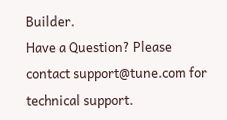Builder.
Have a Question? Please contact support@tune.com for technical support.